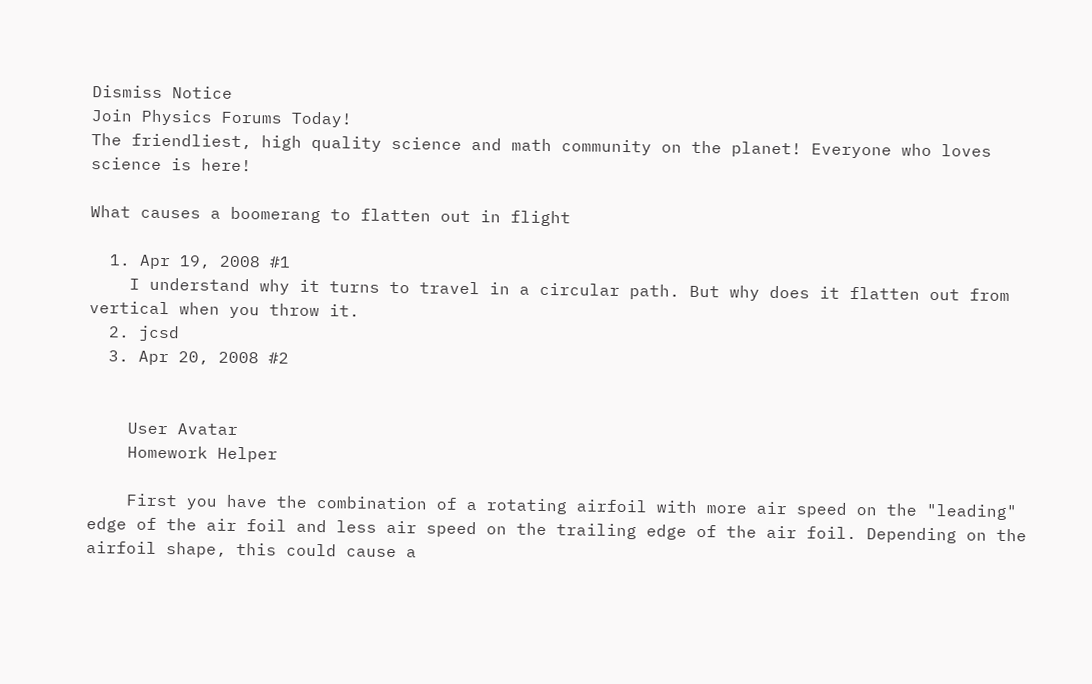Dismiss Notice
Join Physics Forums Today!
The friendliest, high quality science and math community on the planet! Everyone who loves science is here!

What causes a boomerang to flatten out in flight

  1. Apr 19, 2008 #1
    I understand why it turns to travel in a circular path. But why does it flatten out from vertical when you throw it.
  2. jcsd
  3. Apr 20, 2008 #2


    User Avatar
    Homework Helper

    First you have the combination of a rotating airfoil with more air speed on the "leading" edge of the air foil and less air speed on the trailing edge of the air foil. Depending on the airfoil shape, this could cause a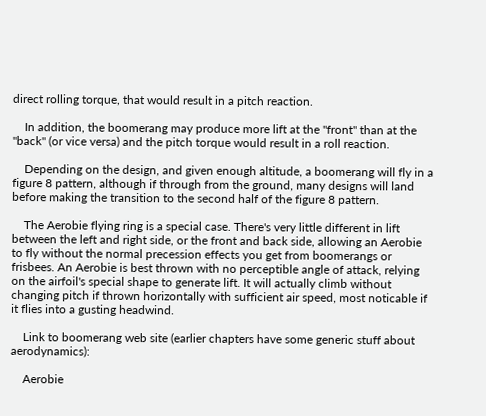direct rolling torque, that would result in a pitch reaction.

    In addition, the boomerang may produce more lift at the "front" than at the "back" (or vice versa) and the pitch torque would result in a roll reaction.

    Depending on the design, and given enough altitude, a boomerang will fly in a figure 8 pattern, although if through from the ground, many designs will land before making the transition to the second half of the figure 8 pattern.

    The Aerobie flying ring is a special case. There's very little different in lift between the left and right side, or the front and back side, allowing an Aerobie to fly without the normal precession effects you get from boomerangs or frisbees. An Aerobie is best thrown with no perceptible angle of attack, relying on the airfoil's special shape to generate lift. It will actually climb without changing pitch if thrown horizontally with sufficient air speed, most noticable if it flies into a gusting headwind.

    Link to boomerang web site (earlier chapters have some generic stuff about aerodynamics):

    Aerobie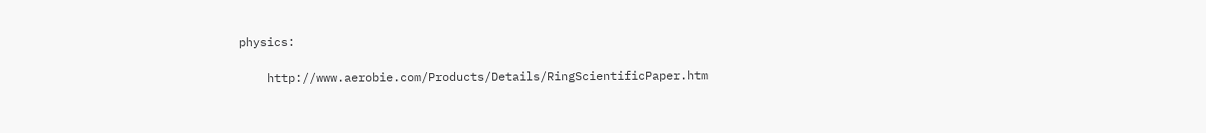physics:

    http://www.aerobie.com/Products/Details/RingScientificPaper.htm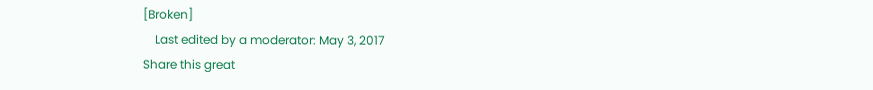[Broken]
    Last edited by a moderator: May 3, 2017
Share this great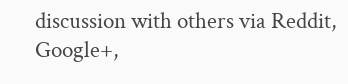discussion with others via Reddit, Google+,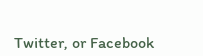Twitter, or Facebook